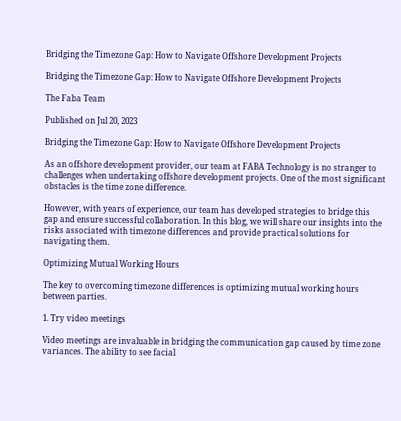Bridging the Timezone Gap: How to Navigate Offshore Development Projects

Bridging the Timezone Gap: How to Navigate Offshore Development Projects

The Faba Team

Published on Jul 20, 2023

Bridging the Timezone Gap: How to Navigate Offshore Development Projects

As an offshore development provider, our team at FABA Technology is no stranger to challenges when undertaking offshore development projects. One of the most significant obstacles is the time zone difference.

However, with years of experience, our team has developed strategies to bridge this gap and ensure successful collaboration. In this blog, we will share our insights into the risks associated with timezone differences and provide practical solutions for navigating them.

Optimizing Mutual Working Hours

The key to overcoming timezone differences is optimizing mutual working hours between parties.

1. Try video meetings

Video meetings are invaluable in bridging the communication gap caused by time zone variances. The ability to see facial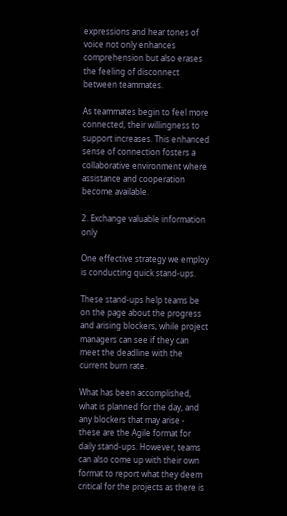expressions and hear tones of voice not only enhances comprehension but also erases the feeling of disconnect between teammates.

As teammates begin to feel more connected, their willingness to support increases. This enhanced sense of connection fosters a collaborative environment where assistance and cooperation become available.

2. Exchange valuable information only

One effective strategy we employ is conducting quick stand-ups.

These stand-ups help teams be on the page about the progress and arising blockers, while project managers can see if they can meet the deadline with the current burn rate.

What has been accomplished, what is planned for the day, and any blockers that may arise - these are the Agile format for daily stand-ups. However, teams can also come up with their own format to report what they deem critical for the projects as there is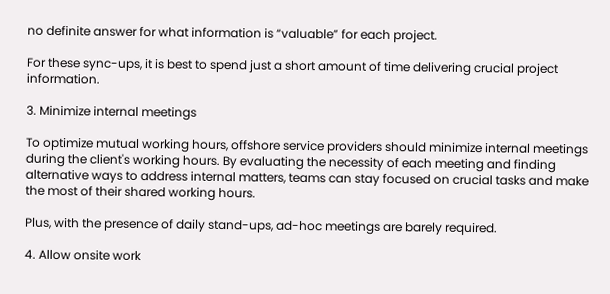no definite answer for what information is “valuable” for each project.

For these sync-ups, it is best to spend just a short amount of time delivering crucial project information.

3. Minimize internal meetings

To optimize mutual working hours, offshore service providers should minimize internal meetings during the client's working hours. By evaluating the necessity of each meeting and finding alternative ways to address internal matters, teams can stay focused on crucial tasks and make the most of their shared working hours.

Plus, with the presence of daily stand-ups, ad-hoc meetings are barely required.

4. Allow onsite work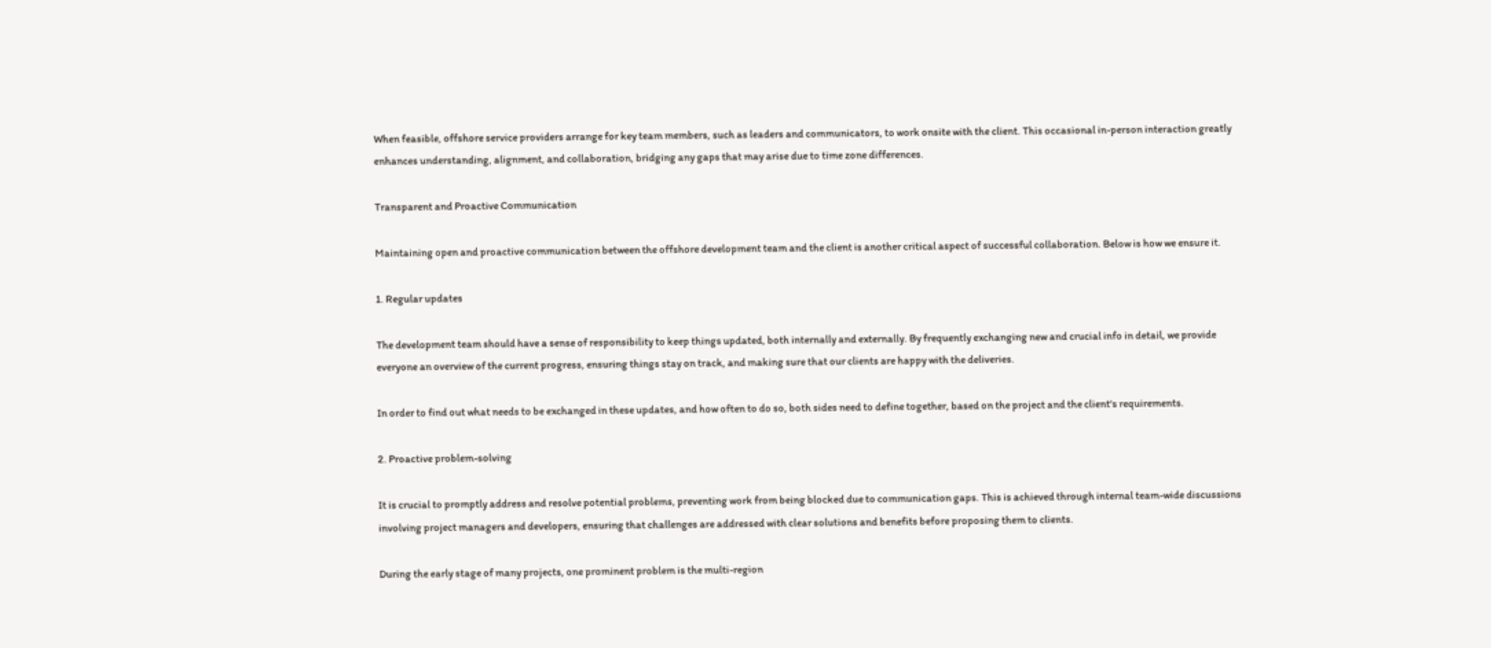When feasible, offshore service providers arrange for key team members, such as leaders and communicators, to work onsite with the client. This occasional in-person interaction greatly enhances understanding, alignment, and collaboration, bridging any gaps that may arise due to time zone differences.

Transparent and Proactive Communication

Maintaining open and proactive communication between the offshore development team and the client is another critical aspect of successful collaboration. Below is how we ensure it.

1. Regular updates

The development team should have a sense of responsibility to keep things updated, both internally and externally. By frequently exchanging new and crucial info in detail, we provide everyone an overview of the current progress, ensuring things stay on track, and making sure that our clients are happy with the deliveries.

In order to find out what needs to be exchanged in these updates, and how often to do so, both sides need to define together, based on the project and the client's requirements.

2. Proactive problem-solving

It is crucial to promptly address and resolve potential problems, preventing work from being blocked due to communication gaps. This is achieved through internal team-wide discussions involving project managers and developers, ensuring that challenges are addressed with clear solutions and benefits before proposing them to clients.

During the early stage of many projects, one prominent problem is the multi-region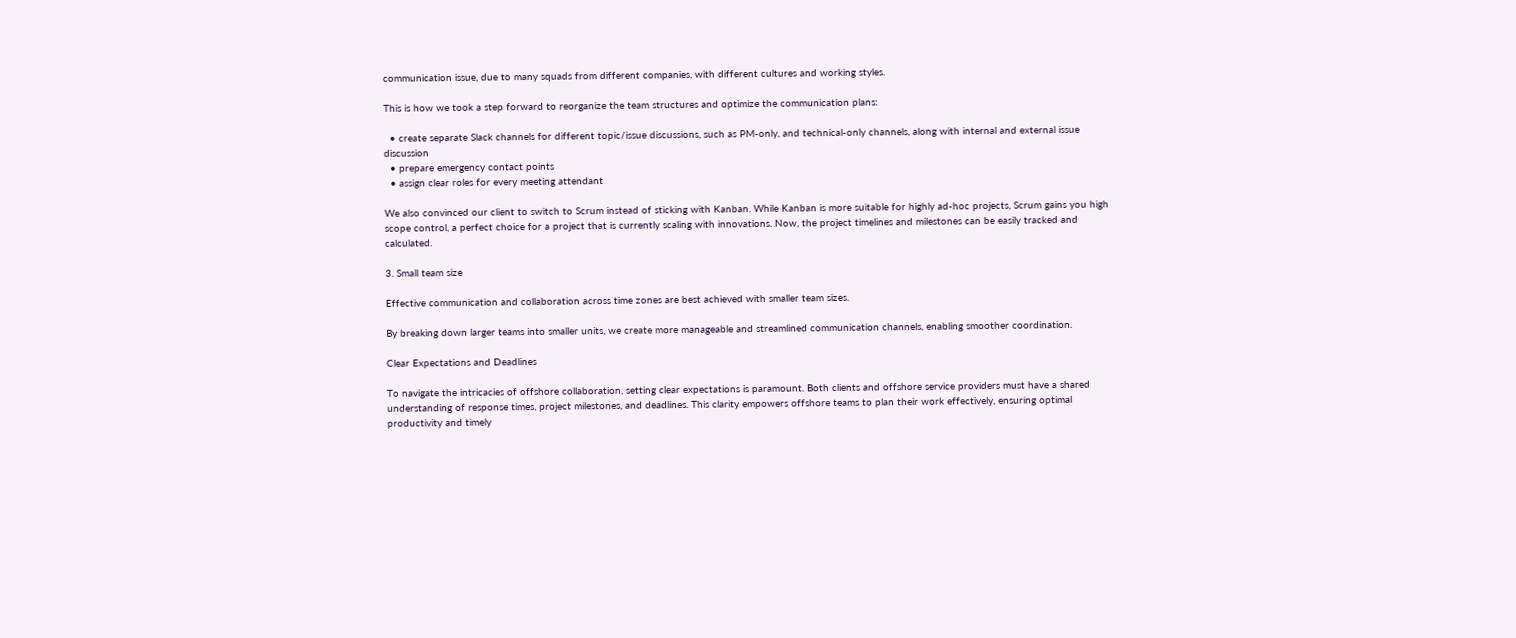communication issue, due to many squads from different companies, with different cultures and working styles.

This is how we took a step forward to reorganize the team structures and optimize the communication plans:

  • create separate Slack channels for different topic/issue discussions, such as PM-only, and technical-only channels, along with internal and external issue discussion
  • prepare emergency contact points
  • assign clear roles for every meeting attendant

We also convinced our client to switch to Scrum instead of sticking with Kanban. While Kanban is more suitable for highly ad-hoc projects, Scrum gains you high scope control, a perfect choice for a project that is currently scaling with innovations. Now, the project timelines and milestones can be easily tracked and calculated.

3. Small team size

Effective communication and collaboration across time zones are best achieved with smaller team sizes.

By breaking down larger teams into smaller units, we create more manageable and streamlined communication channels, enabling smoother coordination.

Clear Expectations and Deadlines

To navigate the intricacies of offshore collaboration, setting clear expectations is paramount. Both clients and offshore service providers must have a shared understanding of response times, project milestones, and deadlines. This clarity empowers offshore teams to plan their work effectively, ensuring optimal productivity and timely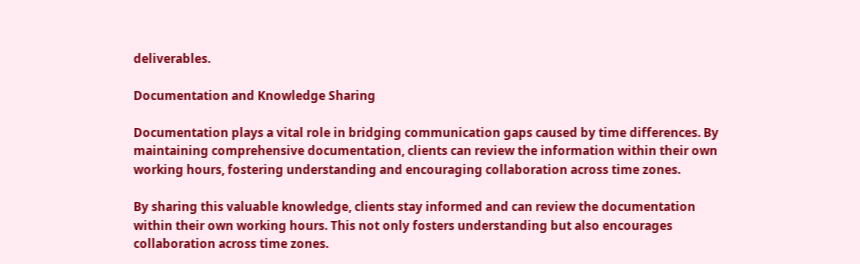deliverables.

Documentation and Knowledge Sharing

Documentation plays a vital role in bridging communication gaps caused by time differences. By maintaining comprehensive documentation, clients can review the information within their own working hours, fostering understanding and encouraging collaboration across time zones.

By sharing this valuable knowledge, clients stay informed and can review the documentation within their own working hours. This not only fosters understanding but also encourages collaboration across time zones.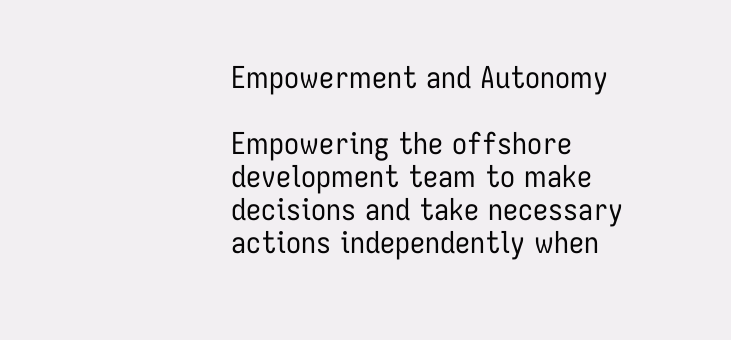Empowerment and Autonomy

Empowering the offshore development team to make decisions and take necessary actions independently when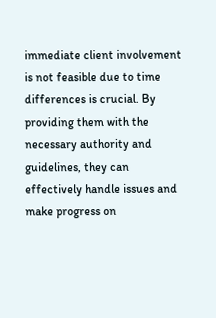immediate client involvement is not feasible due to time differences is crucial. By providing them with the necessary authority and guidelines, they can effectively handle issues and make progress on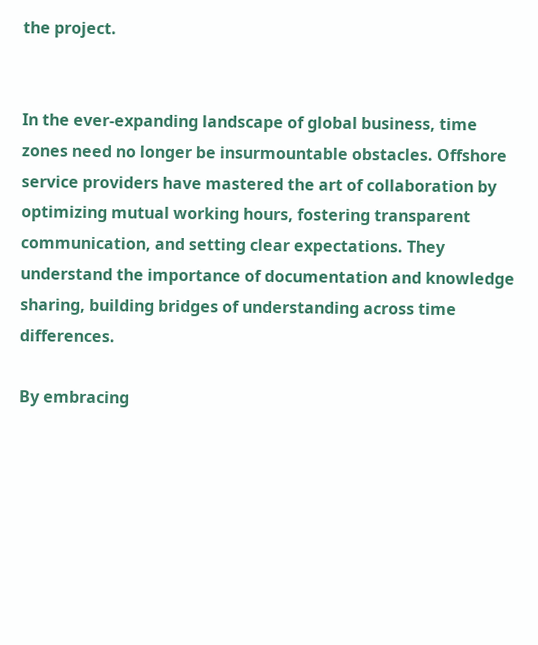the project.


In the ever-expanding landscape of global business, time zones need no longer be insurmountable obstacles. Offshore service providers have mastered the art of collaboration by optimizing mutual working hours, fostering transparent communication, and setting clear expectations. They understand the importance of documentation and knowledge sharing, building bridges of understanding across time differences.

By embracing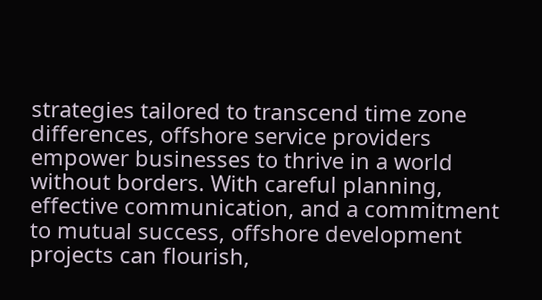strategies tailored to transcend time zone differences, offshore service providers empower businesses to thrive in a world without borders. With careful planning, effective communication, and a commitment to mutual success, offshore development projects can flourish,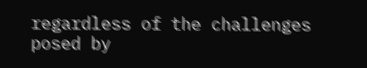regardless of the challenges posed by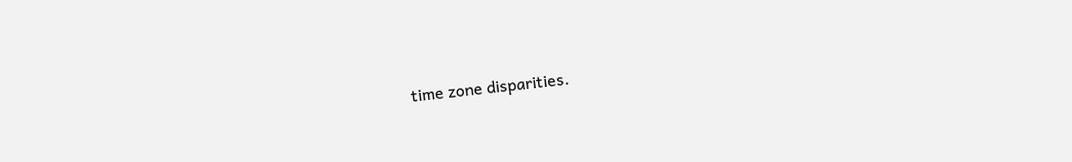time zone disparities.